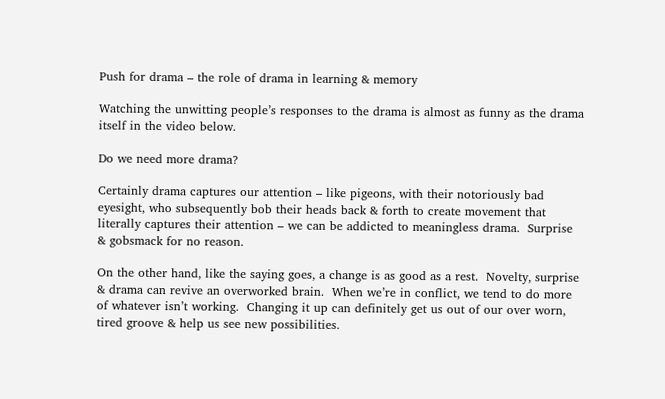Push for drama – the role of drama in learning & memory

Watching the unwitting people’s responses to the drama is almost as funny as the drama itself in the video below.

Do we need more drama?

Certainly drama captures our attention – like pigeons, with their notoriously bad eyesight, who subsequently bob their heads back & forth to create movement that literally captures their attention – we can be addicted to meaningless drama.  Surprise & gobsmack for no reason.

On the other hand, like the saying goes, a change is as good as a rest.  Novelty, surprise & drama can revive an overworked brain.  When we’re in conflict, we tend to do more of whatever isn’t working.  Changing it up can definitely get us out of our over worn, tired groove & help us see new possibilities.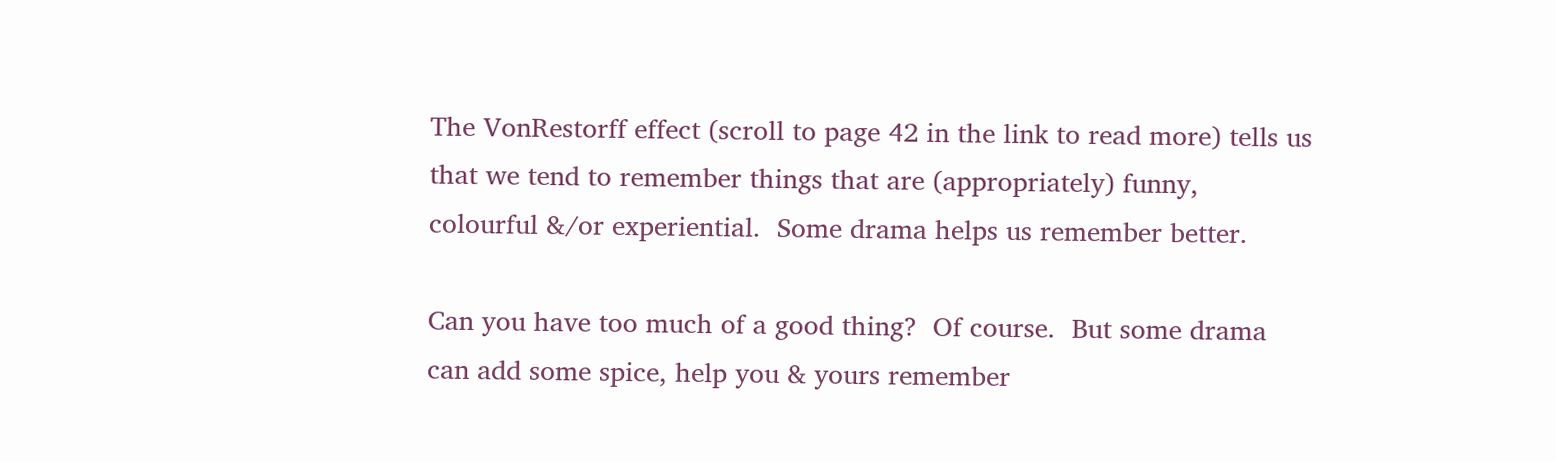The VonRestorff effect (scroll to page 42 in the link to read more) tells us that we tend to remember things that are (appropriately) funny, colourful &/or experiential.  Some drama helps us remember better.

Can you have too much of a good thing?  Of course.  But some drama can add some spice, help you & yours remember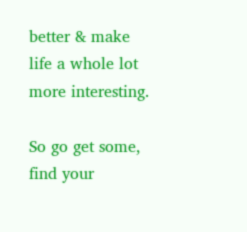better & make life a whole lot more interesting.

So go get some, find your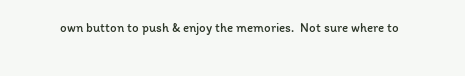own button to push & enjoy the memories.  Not sure where to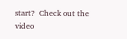start?  Check out the video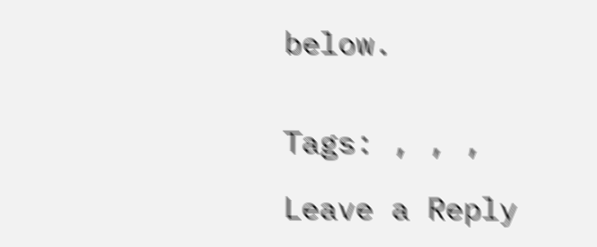below.


Tags: , , ,

Leave a Reply